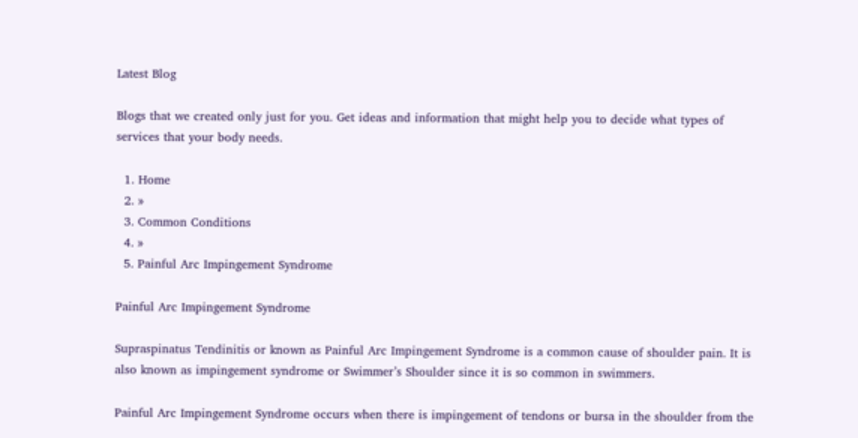Latest Blog

Blogs that we created only just for you. Get ideas and information that might help you to decide what types of services that your body needs.

  1. Home
  2. »
  3. Common Conditions
  4. »
  5. Painful Arc Impingement Syndrome

Painful Arc Impingement Syndrome

Supraspinatus Tendinitis or known as Painful Arc Impingement Syndrome is a common cause of shoulder pain. It is also known as impingement syndrome or Swimmer’s Shoulder since it is so common in swimmers.

Painful Arc Impingement Syndrome occurs when there is impingement of tendons or bursa in the shoulder from the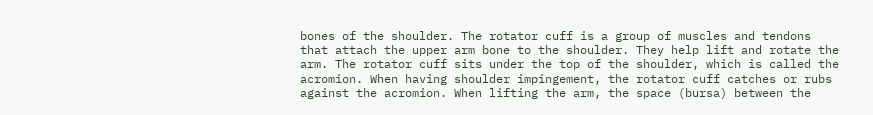bones of the shoulder. The rotator cuff is a group of muscles and tendons that attach the upper arm bone to the shoulder. They help lift and rotate the arm. The rotator cuff sits under the top of the shoulder, which is called the acromion. When having shoulder impingement, the rotator cuff catches or rubs against the acromion. When lifting the arm, the space (bursa) between the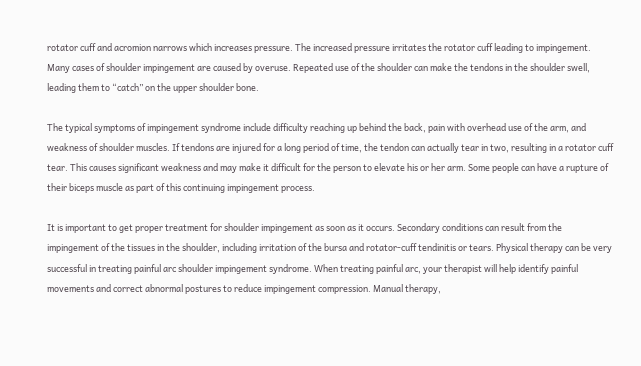rotator cuff and acromion narrows which increases pressure. The increased pressure irritates the rotator cuff leading to impingement. Many cases of shoulder impingement are caused by overuse. Repeated use of the shoulder can make the tendons in the shoulder swell, leading them to “catch” on the upper shoulder bone.

The typical symptoms of impingement syndrome include difficulty reaching up behind the back, pain with overhead use of the arm, and weakness of shoulder muscles. If tendons are injured for a long period of time, the tendon can actually tear in two, resulting in a rotator cuff tear. This causes significant weakness and may make it difficult for the person to elevate his or her arm. Some people can have a rupture of their biceps muscle as part of this continuing impingement process.

It is important to get proper treatment for shoulder impingement as soon as it occurs. Secondary conditions can result from the impingement of the tissues in the shoulder, including irritation of the bursa and rotator-cuff tendinitis or tears. Physical therapy can be very successful in treating painful arc shoulder impingement syndrome. When treating painful arc, your therapist will help identify painful movements and correct abnormal postures to reduce impingement compression. Manual therapy,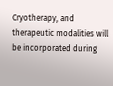Cryotherapy, and therapeutic modalities will be incorporated during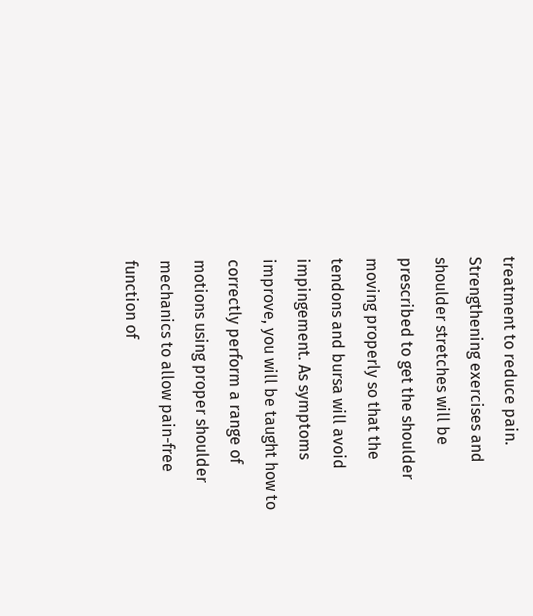treatment to reduce pain. Strengthening exercises and shoulder stretches will be prescribed to get the shoulder moving properly so that the tendons and bursa will avoid impingement. As symptoms improve, you will be taught how to correctly perform a range of motions using proper shoulder mechanics to allow pain-free function of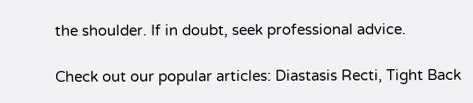the shoulder. If in doubt, seek professional advice.

Check out our popular articles: Diastasis Recti, Tight Back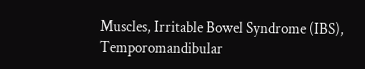Muscles, Irritable Bowel Syndrome (IBS), Temporomandibular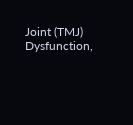Joint (TMJ) Dysfunction,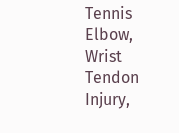Tennis Elbow, Wrist Tendon Injury,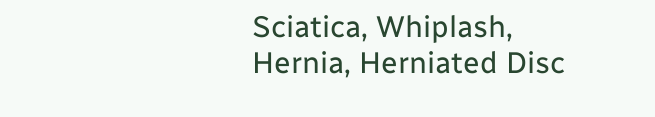Sciatica, Whiplash, Hernia, Herniated Disc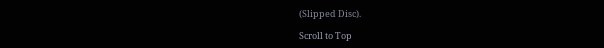(Slipped Disc).

Scroll to Top